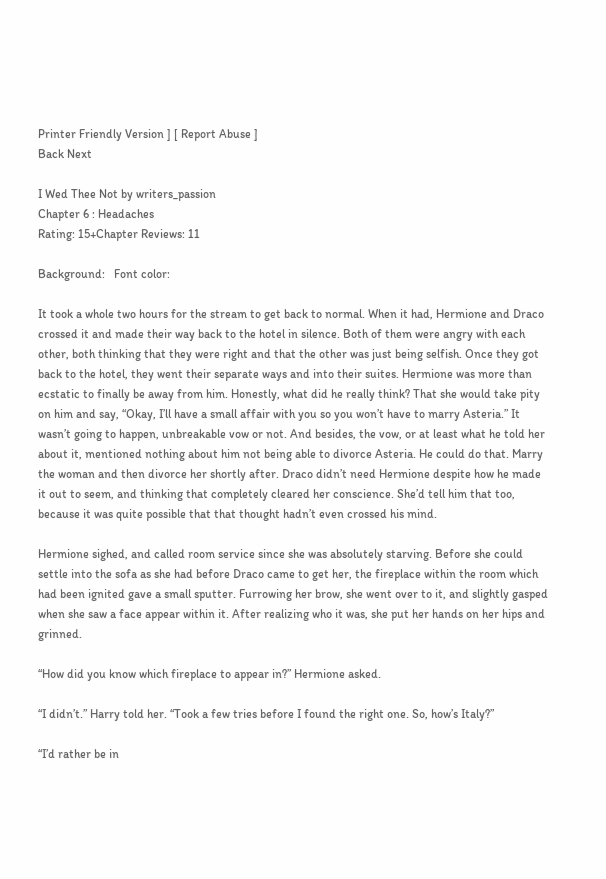Printer Friendly Version ] [ Report Abuse ]
Back Next

I Wed Thee Not by writers_passion
Chapter 6 : Headaches
Rating: 15+Chapter Reviews: 11

Background:   Font color:

It took a whole two hours for the stream to get back to normal. When it had, Hermione and Draco crossed it and made their way back to the hotel in silence. Both of them were angry with each other, both thinking that they were right and that the other was just being selfish. Once they got back to the hotel, they went their separate ways and into their suites. Hermione was more than ecstatic to finally be away from him. Honestly, what did he really think? That she would take pity on him and say, “Okay, I’ll have a small affair with you so you won’t have to marry Asteria.” It wasn’t going to happen, unbreakable vow or not. And besides, the vow, or at least what he told her about it, mentioned nothing about him not being able to divorce Asteria. He could do that. Marry the woman and then divorce her shortly after. Draco didn’t need Hermione despite how he made it out to seem, and thinking that completely cleared her conscience. She’d tell him that too, because it was quite possible that that thought hadn’t even crossed his mind.

Hermione sighed, and called room service since she was absolutely starving. Before she could settle into the sofa as she had before Draco came to get her, the fireplace within the room which had been ignited gave a small sputter. Furrowing her brow, she went over to it, and slightly gasped when she saw a face appear within it. After realizing who it was, she put her hands on her hips and grinned.

“How did you know which fireplace to appear in?” Hermione asked.

“I didn’t.” Harry told her. “Took a few tries before I found the right one. So, how’s Italy?”

“I’d rather be in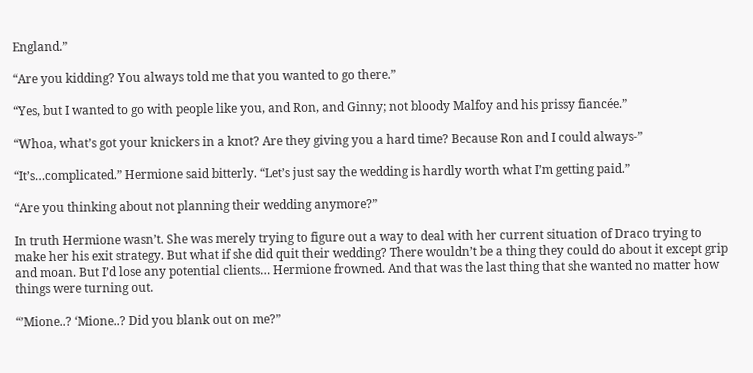England.”

“Are you kidding? You always told me that you wanted to go there.”

“Yes, but I wanted to go with people like you, and Ron, and Ginny; not bloody Malfoy and his prissy fiancée.”

“Whoa, what’s got your knickers in a knot? Are they giving you a hard time? Because Ron and I could always-”

“It’s…complicated.” Hermione said bitterly. “Let’s just say the wedding is hardly worth what I’m getting paid.”

“Are you thinking about not planning their wedding anymore?”

In truth Hermione wasn’t. She was merely trying to figure out a way to deal with her current situation of Draco trying to make her his exit strategy. But what if she did quit their wedding? There wouldn’t be a thing they could do about it except grip and moan. But I’d lose any potential clients… Hermione frowned. And that was the last thing that she wanted no matter how things were turning out.

“’Mione..? ‘Mione..? Did you blank out on me?”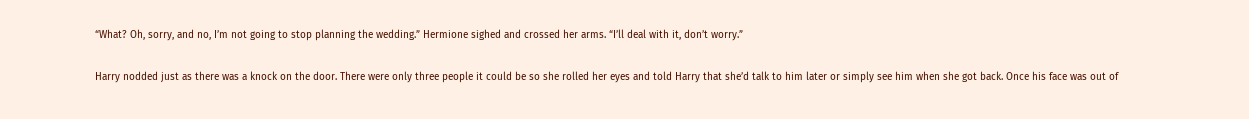“What? Oh, sorry, and no, I’m not going to stop planning the wedding.” Hermione sighed and crossed her arms. “I’ll deal with it, don’t worry.”

Harry nodded just as there was a knock on the door. There were only three people it could be so she rolled her eyes and told Harry that she’d talk to him later or simply see him when she got back. Once his face was out of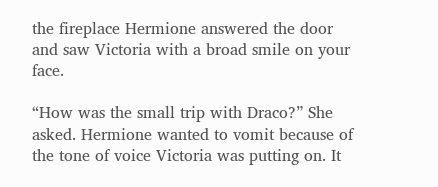the fireplace Hermione answered the door and saw Victoria with a broad smile on your face.

“How was the small trip with Draco?” She asked. Hermione wanted to vomit because of the tone of voice Victoria was putting on. It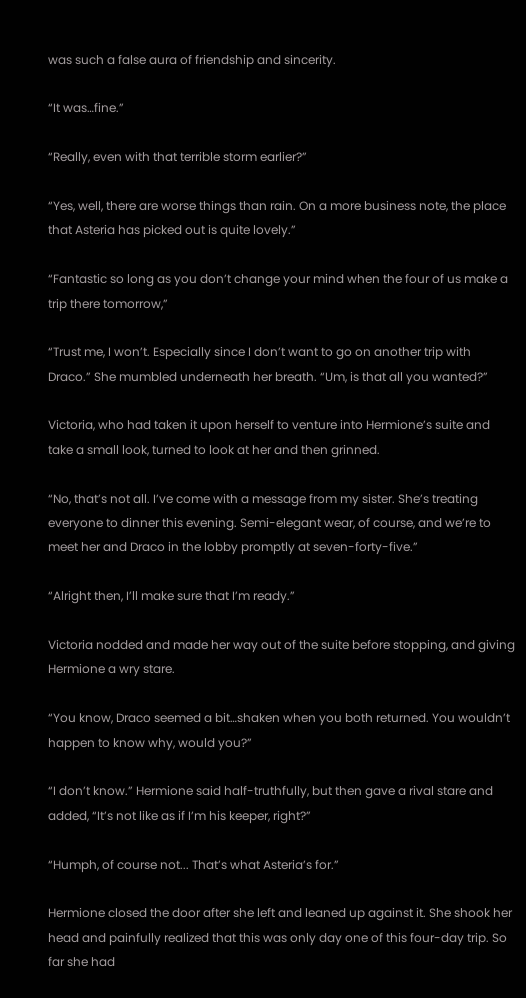was such a false aura of friendship and sincerity.

“It was…fine.”

“Really, even with that terrible storm earlier?”

“Yes, well, there are worse things than rain. On a more business note, the place that Asteria has picked out is quite lovely.”

“Fantastic so long as you don’t change your mind when the four of us make a trip there tomorrow,”

“Trust me, I won’t. Especially since I don’t want to go on another trip with Draco.” She mumbled underneath her breath. “Um, is that all you wanted?”

Victoria, who had taken it upon herself to venture into Hermione’s suite and take a small look, turned to look at her and then grinned.

“No, that’s not all. I’ve come with a message from my sister. She’s treating everyone to dinner this evening. Semi-elegant wear, of course, and we’re to meet her and Draco in the lobby promptly at seven-forty-five.”

“Alright then, I’ll make sure that I’m ready.”

Victoria nodded and made her way out of the suite before stopping, and giving Hermione a wry stare.

“You know, Draco seemed a bit…shaken when you both returned. You wouldn’t happen to know why, would you?”

“I don’t know.” Hermione said half-truthfully, but then gave a rival stare and added, “It’s not like as if I’m his keeper, right?”

“Humph, of course not... That’s what Asteria’s for.”

Hermione closed the door after she left and leaned up against it. She shook her head and painfully realized that this was only day one of this four-day trip. So far she had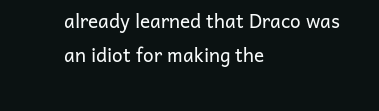already learned that Draco was an idiot for making the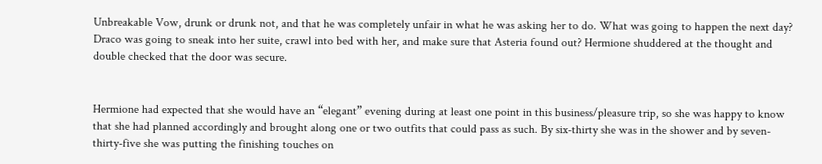Unbreakable Vow, drunk or drunk not, and that he was completely unfair in what he was asking her to do. What was going to happen the next day? Draco was going to sneak into her suite, crawl into bed with her, and make sure that Asteria found out? Hermione shuddered at the thought and double checked that the door was secure.


Hermione had expected that she would have an “elegant” evening during at least one point in this business/pleasure trip, so she was happy to know that she had planned accordingly and brought along one or two outfits that could pass as such. By six-thirty she was in the shower and by seven-thirty-five she was putting the finishing touches on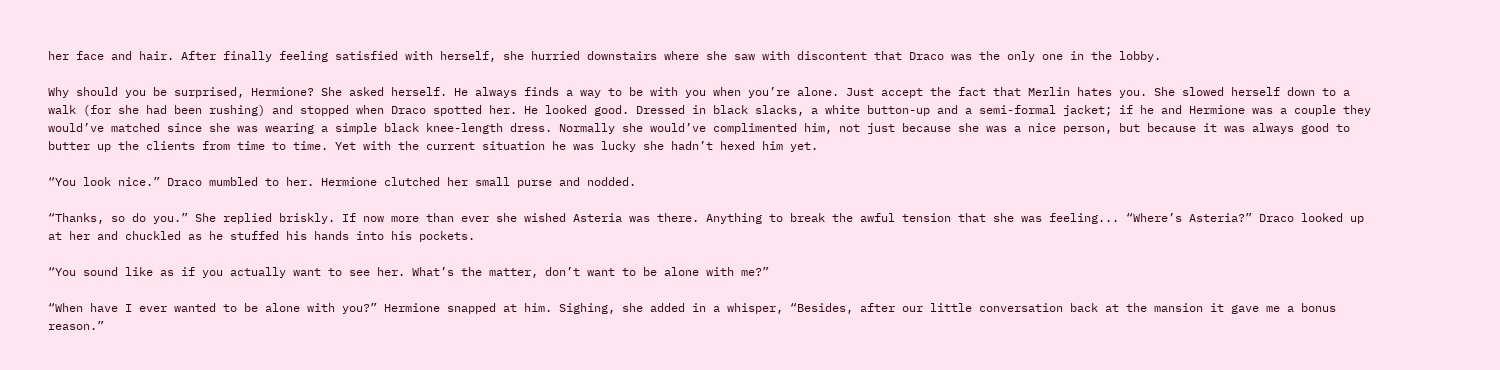her face and hair. After finally feeling satisfied with herself, she hurried downstairs where she saw with discontent that Draco was the only one in the lobby.

Why should you be surprised, Hermione? She asked herself. He always finds a way to be with you when you’re alone. Just accept the fact that Merlin hates you. She slowed herself down to a walk (for she had been rushing) and stopped when Draco spotted her. He looked good. Dressed in black slacks, a white button-up and a semi-formal jacket; if he and Hermione was a couple they would’ve matched since she was wearing a simple black knee-length dress. Normally she would’ve complimented him, not just because she was a nice person, but because it was always good to butter up the clients from time to time. Yet with the current situation he was lucky she hadn’t hexed him yet.

“You look nice.” Draco mumbled to her. Hermione clutched her small purse and nodded.

“Thanks, so do you.” She replied briskly. If now more than ever she wished Asteria was there. Anything to break the awful tension that she was feeling... “Where’s Asteria?” Draco looked up at her and chuckled as he stuffed his hands into his pockets.

“You sound like as if you actually want to see her. What’s the matter, don’t want to be alone with me?”

“When have I ever wanted to be alone with you?” Hermione snapped at him. Sighing, she added in a whisper, “Besides, after our little conversation back at the mansion it gave me a bonus reason.”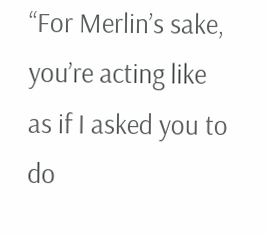“For Merlin’s sake, you’re acting like as if I asked you to do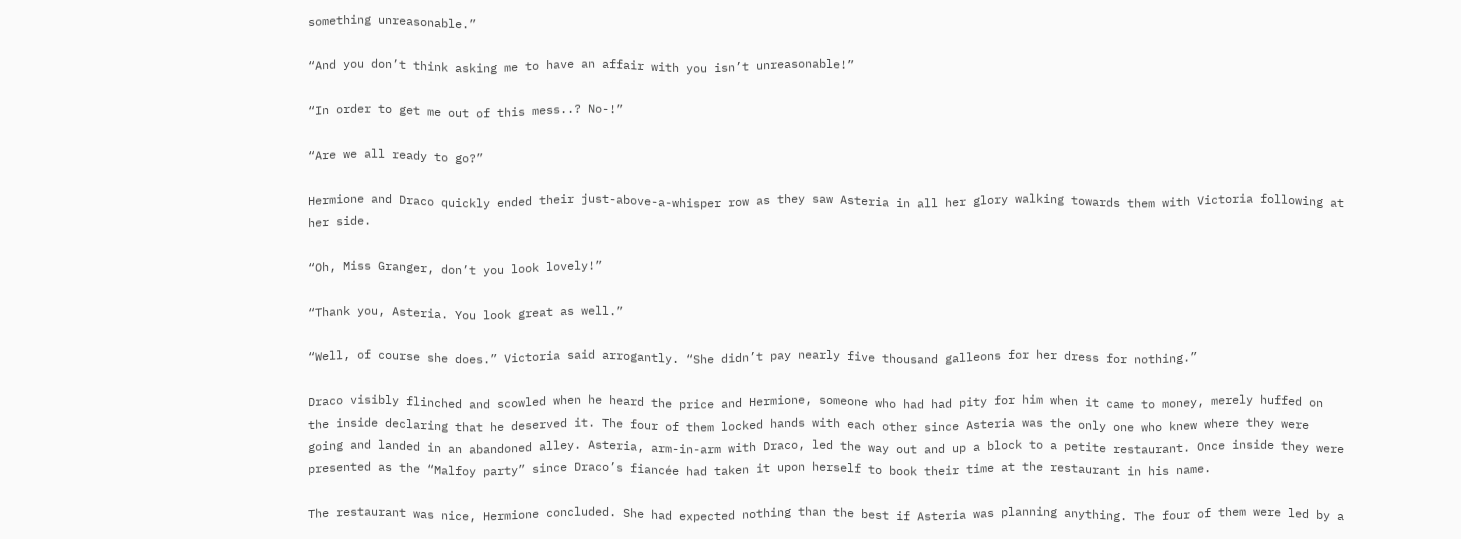something unreasonable.”

“And you don’t think asking me to have an affair with you isn’t unreasonable!”

“In order to get me out of this mess..? No-!”

“Are we all ready to go?”

Hermione and Draco quickly ended their just-above-a-whisper row as they saw Asteria in all her glory walking towards them with Victoria following at her side.

“Oh, Miss Granger, don’t you look lovely!”

“Thank you, Asteria. You look great as well.”

“Well, of course she does.” Victoria said arrogantly. “She didn’t pay nearly five thousand galleons for her dress for nothing.”

Draco visibly flinched and scowled when he heard the price and Hermione, someone who had had pity for him when it came to money, merely huffed on the inside declaring that he deserved it. The four of them locked hands with each other since Asteria was the only one who knew where they were going and landed in an abandoned alley. Asteria, arm-in-arm with Draco, led the way out and up a block to a petite restaurant. Once inside they were presented as the “Malfoy party” since Draco’s fiancée had taken it upon herself to book their time at the restaurant in his name.

The restaurant was nice, Hermione concluded. She had expected nothing than the best if Asteria was planning anything. The four of them were led by a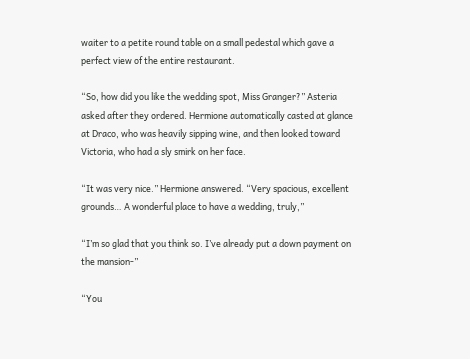waiter to a petite round table on a small pedestal which gave a perfect view of the entire restaurant.

“So, how did you like the wedding spot, Miss Granger?” Asteria asked after they ordered. Hermione automatically casted at glance at Draco, who was heavily sipping wine, and then looked toward Victoria, who had a sly smirk on her face.

“It was very nice.” Hermione answered. “Very spacious, excellent grounds… A wonderful place to have a wedding, truly,”

“I’m so glad that you think so. I’ve already put a down payment on the mansion-”

“You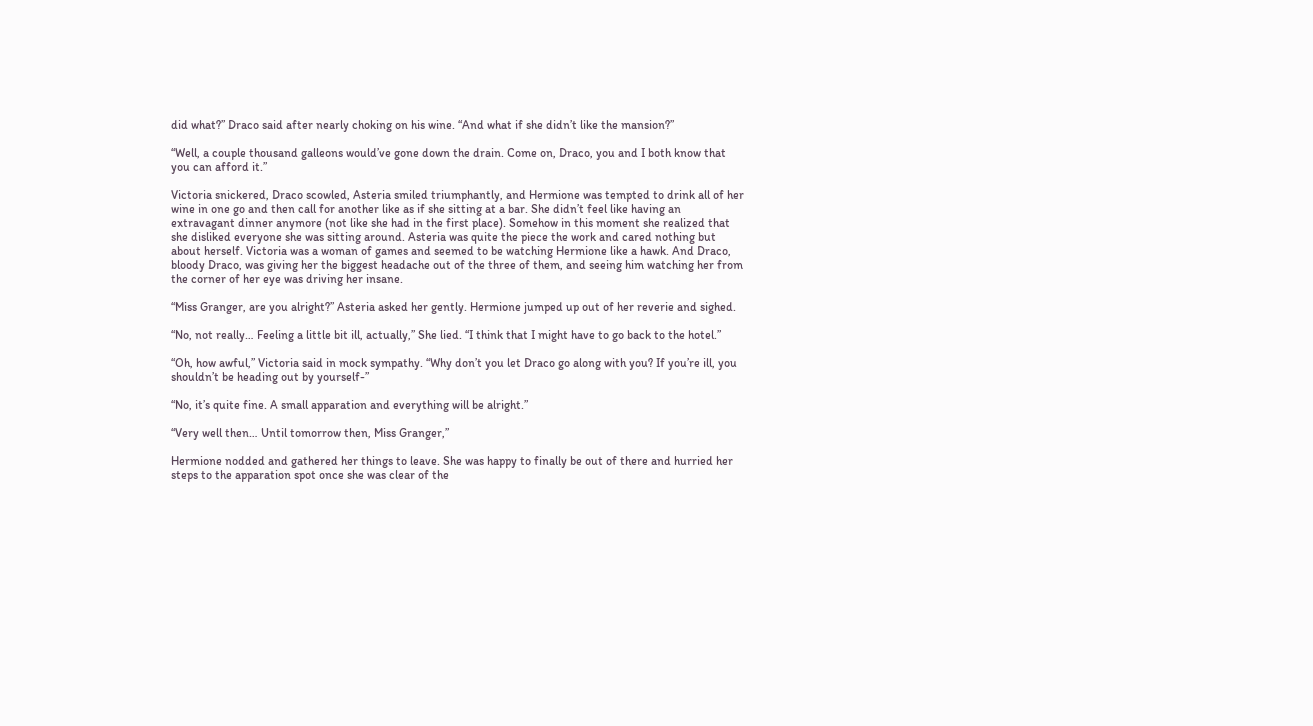did what?” Draco said after nearly choking on his wine. “And what if she didn’t like the mansion?”

“Well, a couple thousand galleons would’ve gone down the drain. Come on, Draco, you and I both know that you can afford it.”

Victoria snickered, Draco scowled, Asteria smiled triumphantly, and Hermione was tempted to drink all of her wine in one go and then call for another like as if she sitting at a bar. She didn’t feel like having an extravagant dinner anymore (not like she had in the first place). Somehow in this moment she realized that she disliked everyone she was sitting around. Asteria was quite the piece the work and cared nothing but about herself. Victoria was a woman of games and seemed to be watching Hermione like a hawk. And Draco, bloody Draco, was giving her the biggest headache out of the three of them, and seeing him watching her from the corner of her eye was driving her insane.

“Miss Granger, are you alright?” Asteria asked her gently. Hermione jumped up out of her reverie and sighed.

“No, not really… Feeling a little bit ill, actually,” She lied. “I think that I might have to go back to the hotel.”

“Oh, how awful,” Victoria said in mock sympathy. “Why don’t you let Draco go along with you? If you’re ill, you shouldn’t be heading out by yourself-”

“No, it’s quite fine. A small apparation and everything will be alright.”

“Very well then… Until tomorrow then, Miss Granger,”

Hermione nodded and gathered her things to leave. She was happy to finally be out of there and hurried her steps to the apparation spot once she was clear of the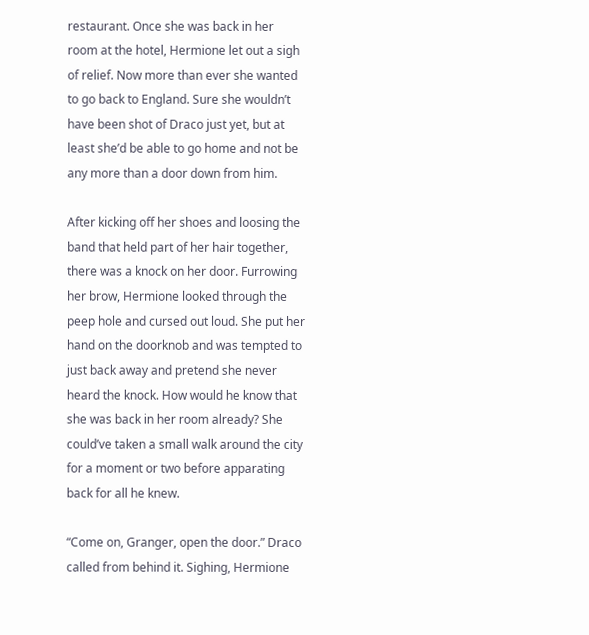restaurant. Once she was back in her room at the hotel, Hermione let out a sigh of relief. Now more than ever she wanted to go back to England. Sure she wouldn’t have been shot of Draco just yet, but at least she’d be able to go home and not be any more than a door down from him.

After kicking off her shoes and loosing the band that held part of her hair together, there was a knock on her door. Furrowing her brow, Hermione looked through the peep hole and cursed out loud. She put her hand on the doorknob and was tempted to just back away and pretend she never heard the knock. How would he know that she was back in her room already? She could’ve taken a small walk around the city for a moment or two before apparating back for all he knew.

“Come on, Granger, open the door.” Draco called from behind it. Sighing, Hermione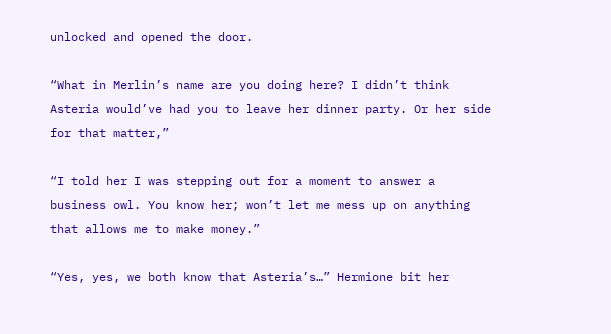unlocked and opened the door.

“What in Merlin’s name are you doing here? I didn’t think Asteria would’ve had you to leave her dinner party. Or her side for that matter,”

“I told her I was stepping out for a moment to answer a business owl. You know her; won’t let me mess up on anything that allows me to make money.”

“Yes, yes, we both know that Asteria’s…” Hermione bit her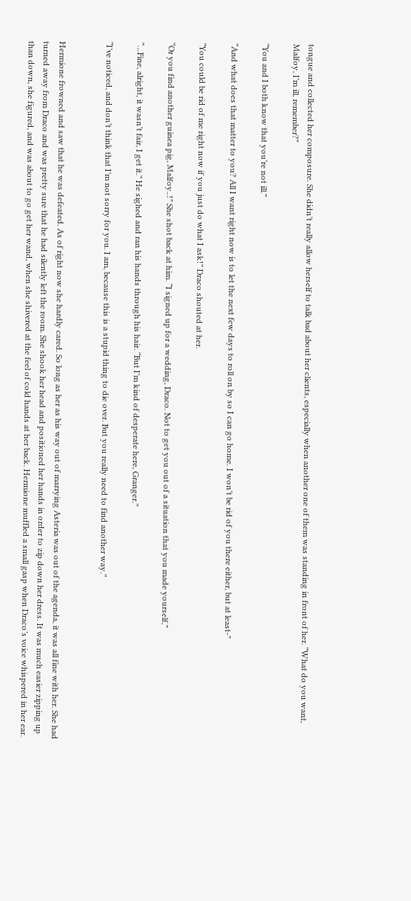tongue and collected her composure. She didn’t really allow herself to talk bad about her clients, especially when another one of them was standing in front of her. “What do you want, Malfoy, I’m ill, remember?”

“You and I both know that you’re not ill.”

“And what does that matter to you? All I want right now is to let the next few days to roll on by so I can go home. I won’t be rid of you there either, but at least-”

“You could be rid of me right now if you just do what I ask!” Draco shouted at her.

“Or you find another guinea pig, Malfoy..!” She shot back at him. “I signed up for a wedding, Draco. Not to get you out of a situation that you made yourself,”

“…Fine, alright, it wasn’t fair, I get it.” He sighed and ran his hands through his hair. “But I’m kind of desperate here, Granger.”

“I’ve noticed, and don’t think that I’m not sorry for you. I am, because this is a stupid thing to die over. But you really need to find another way.”


Hermione frowned and saw that he was defeated. As of right now she hardly cared. So long as her as his way out of marrying Asteria was out of the agenda, it was all fine with her. She had turned away from Draco and was pretty sure that he had silently left the room. She shook her head and positioned her hands in order to zip down her dress. It was much easier zipping up than down, she figured, and was about to go get her wand, when she shivered at the feel of cold hands at her back. Hermione muffled a small gasp when Draco’s voice whispered in her ear.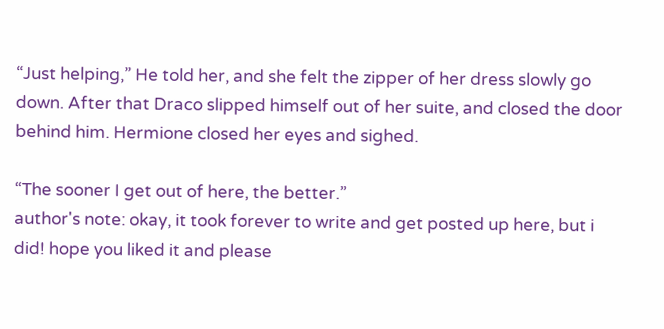“Just helping,” He told her, and she felt the zipper of her dress slowly go down. After that Draco slipped himself out of her suite, and closed the door behind him. Hermione closed her eyes and sighed.

“The sooner I get out of here, the better.”
author's note: okay, it took forever to write and get posted up here, but i did! hope you liked it and please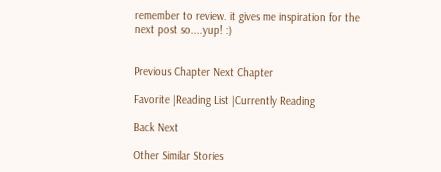remember to review. it gives me inspiration for the next post so....yup! :)


Previous Chapter Next Chapter

Favorite |Reading List |Currently Reading

Back Next

Other Similar Stories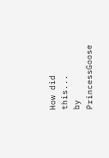How did this...
by PrincessGoose